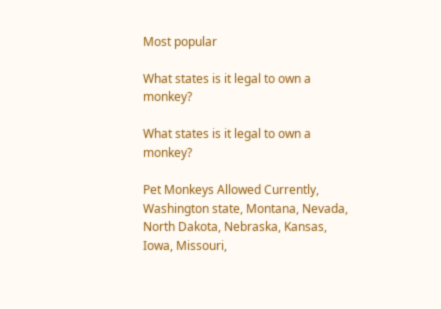Most popular

What states is it legal to own a monkey?

What states is it legal to own a monkey?

Pet Monkeys Allowed Currently, Washington state, Montana, Nevada, North Dakota, Nebraska, Kansas, Iowa, Missouri,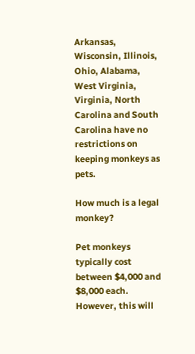Arkansas, Wisconsin, Illinois, Ohio, Alabama, West Virginia, Virginia, North Carolina and South Carolina have no restrictions on keeping monkeys as pets.

How much is a legal monkey?

Pet monkeys typically cost between $4,000 and $8,000 each. However, this will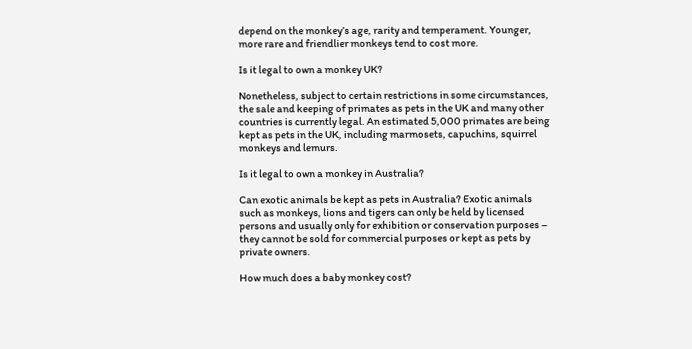depend on the monkey’s age, rarity and temperament. Younger, more rare and friendlier monkeys tend to cost more.

Is it legal to own a monkey UK?

Nonetheless, subject to certain restrictions in some circumstances, the sale and keeping of primates as pets in the UK and many other countries is currently legal. An estimated 5,000 primates are being kept as pets in the UK, including marmosets, capuchins, squirrel monkeys and lemurs.

Is it legal to own a monkey in Australia?

Can exotic animals be kept as pets in Australia? Exotic animals such as monkeys, lions and tigers can only be held by licensed persons and usually only for exhibition or conservation purposes – they cannot be sold for commercial purposes or kept as pets by private owners.

How much does a baby monkey cost?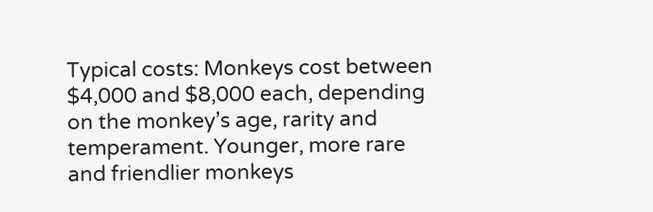Typical costs: Monkeys cost between $4,000 and $8,000 each, depending on the monkey’s age, rarity and temperament. Younger, more rare and friendlier monkeys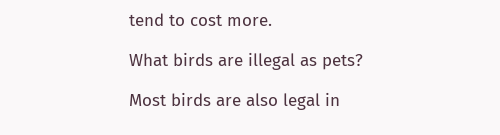tend to cost more.

What birds are illegal as pets?

Most birds are also legal in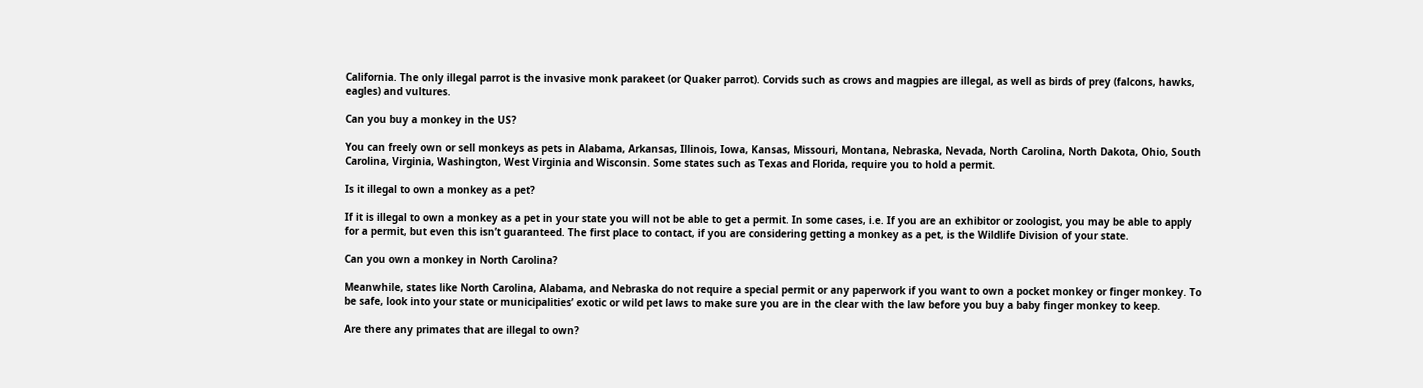California. The only illegal parrot is the invasive monk parakeet (or Quaker parrot). Corvids such as crows and magpies are illegal, as well as birds of prey (falcons, hawks, eagles) and vultures.

Can you buy a monkey in the US?

You can freely own or sell monkeys as pets in Alabama, Arkansas, Illinois, Iowa, Kansas, Missouri, Montana, Nebraska, Nevada, North Carolina, North Dakota, Ohio, South Carolina, Virginia, Washington, West Virginia and Wisconsin. Some states such as Texas and Florida, require you to hold a permit.

Is it illegal to own a monkey as a pet?

If it is illegal to own a monkey as a pet in your state you will not be able to get a permit. In some cases, i.e. If you are an exhibitor or zoologist, you may be able to apply for a permit, but even this isn’t guaranteed. The first place to contact, if you are considering getting a monkey as a pet, is the Wildlife Division of your state.

Can you own a monkey in North Carolina?

Meanwhile, states like North Carolina, Alabama, and Nebraska do not require a special permit or any paperwork if you want to own a pocket monkey or finger monkey. To be safe, look into your state or municipalities’ exotic or wild pet laws to make sure you are in the clear with the law before you buy a baby finger monkey to keep.

Are there any primates that are illegal to own?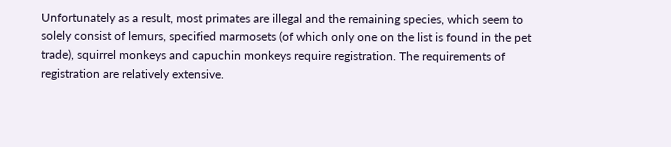Unfortunately as a result, most primates are illegal and the remaining species, which seem to solely consist of lemurs, specified marmosets (of which only one on the list is found in the pet trade), squirrel monkeys and capuchin monkeys require registration. The requirements of registration are relatively extensive.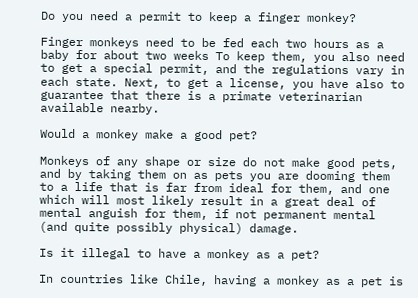Do you need a permit to keep a finger monkey?

Finger monkeys need to be fed each two hours as a baby for about two weeks To keep them, you also need to get a special permit, and the regulations vary in each state. Next, to get a license, you have also to guarantee that there is a primate veterinarian available nearby.

Would a monkey make a good pet?

Monkeys of any shape or size do not make good pets, and by taking them on as pets you are dooming them to a life that is far from ideal for them, and one which will most likely result in a great deal of mental anguish for them, if not permanent mental (and quite possibly physical) damage.

Is it illegal to have a monkey as a pet?

In countries like Chile, having a monkey as a pet is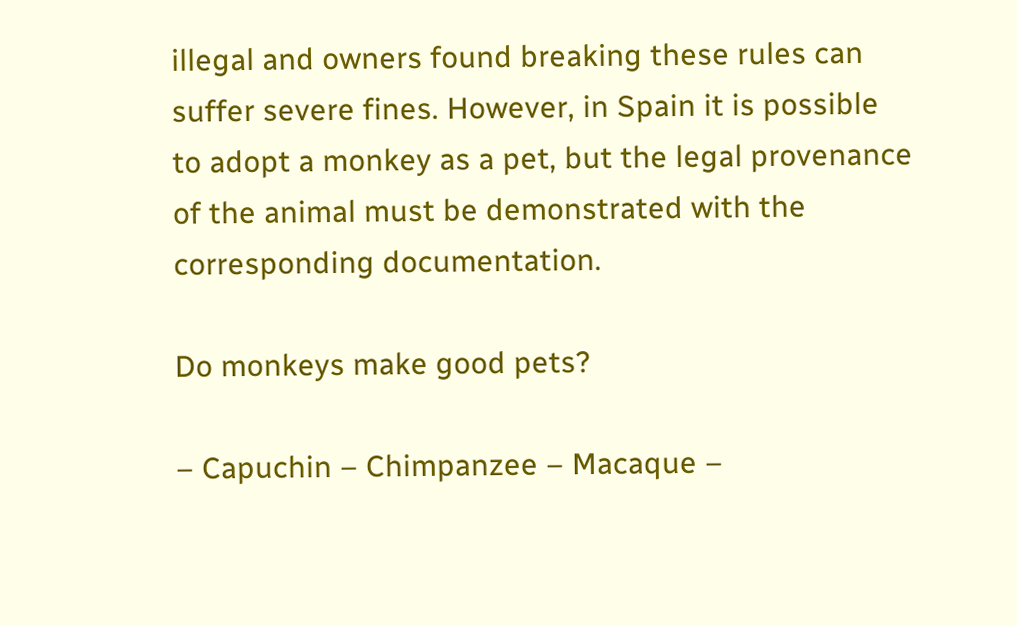illegal and owners found breaking these rules can suffer severe fines. However, in Spain it is possible to adopt a monkey as a pet, but the legal provenance of the animal must be demonstrated with the corresponding documentation.

Do monkeys make good pets?

– Capuchin – Chimpanzee – Macaque –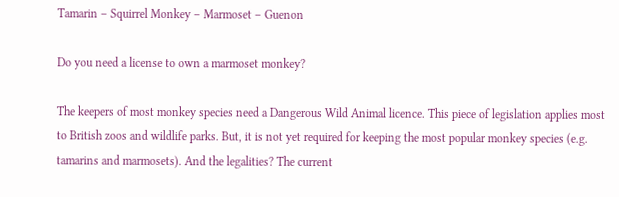Tamarin – Squirrel Monkey – Marmoset – Guenon

Do you need a license to own a marmoset monkey?

The keepers of most monkey species need a Dangerous Wild Animal licence. This piece of legislation applies most to British zoos and wildlife parks. But, it is not yet required for keeping the most popular monkey species (e.g. tamarins and marmosets). And the legalities? The current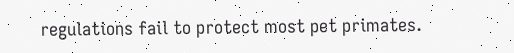regulations fail to protect most pet primates.